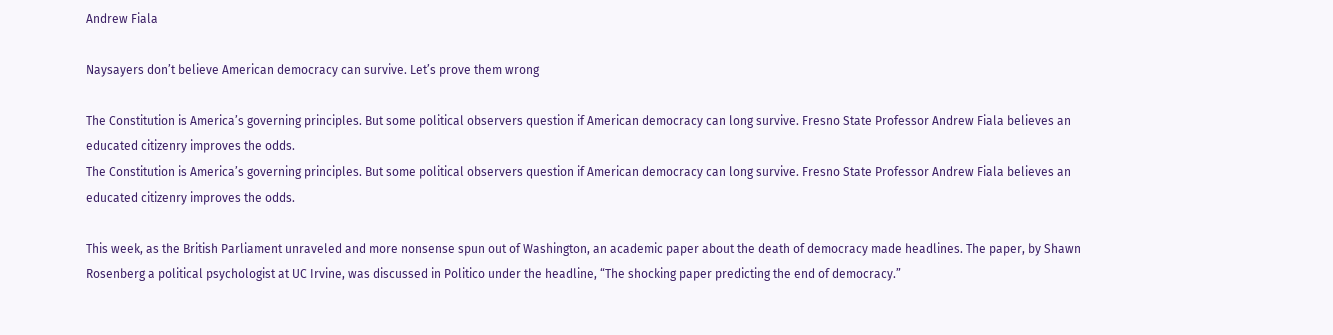Andrew Fiala

Naysayers don’t believe American democracy can survive. Let’s prove them wrong

The Constitution is America’s governing principles. But some political observers question if American democracy can long survive. Fresno State Professor Andrew Fiala believes an educated citizenry improves the odds.
The Constitution is America’s governing principles. But some political observers question if American democracy can long survive. Fresno State Professor Andrew Fiala believes an educated citizenry improves the odds.

This week, as the British Parliament unraveled and more nonsense spun out of Washington, an academic paper about the death of democracy made headlines. The paper, by Shawn Rosenberg a political psychologist at UC Irvine, was discussed in Politico under the headline, “The shocking paper predicting the end of democracy.”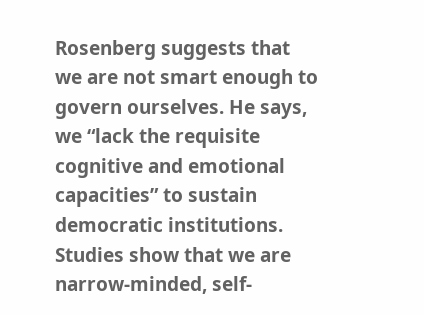Rosenberg suggests that we are not smart enough to govern ourselves. He says, we “lack the requisite cognitive and emotional capacities” to sustain democratic institutions. Studies show that we are narrow-minded, self-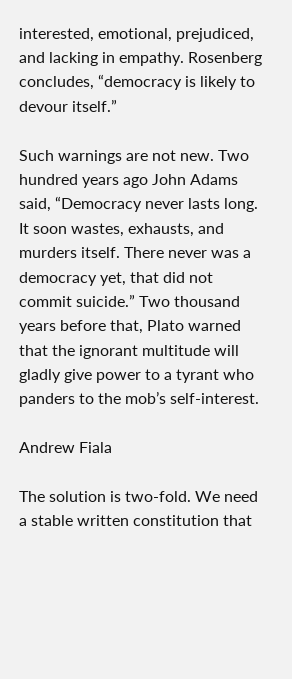interested, emotional, prejudiced, and lacking in empathy. Rosenberg concludes, “democracy is likely to devour itself.”

Such warnings are not new. Two hundred years ago John Adams said, “Democracy never lasts long. It soon wastes, exhausts, and murders itself. There never was a democracy yet, that did not commit suicide.” Two thousand years before that, Plato warned that the ignorant multitude will gladly give power to a tyrant who panders to the mob’s self-interest.

Andrew Fiala

The solution is two-fold. We need a stable written constitution that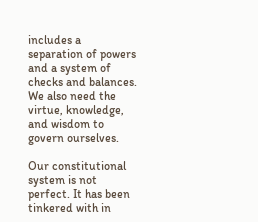includes a separation of powers and a system of checks and balances. We also need the virtue, knowledge, and wisdom to govern ourselves.

Our constitutional system is not perfect. It has been tinkered with in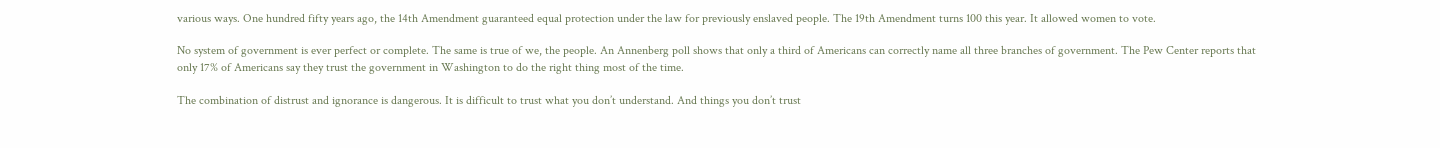various ways. One hundred fifty years ago, the 14th Amendment guaranteed equal protection under the law for previously enslaved people. The 19th Amendment turns 100 this year. It allowed women to vote.

No system of government is ever perfect or complete. The same is true of we, the people. An Annenberg poll shows that only a third of Americans can correctly name all three branches of government. The Pew Center reports that only 17% of Americans say they trust the government in Washington to do the right thing most of the time.

The combination of distrust and ignorance is dangerous. It is difficult to trust what you don’t understand. And things you don’t trust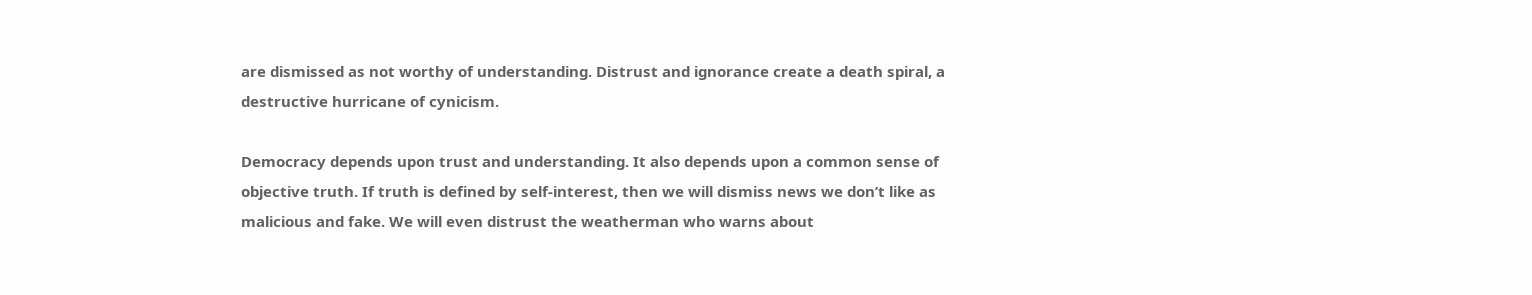are dismissed as not worthy of understanding. Distrust and ignorance create a death spiral, a destructive hurricane of cynicism.

Democracy depends upon trust and understanding. It also depends upon a common sense of objective truth. If truth is defined by self-interest, then we will dismiss news we don’t like as malicious and fake. We will even distrust the weatherman who warns about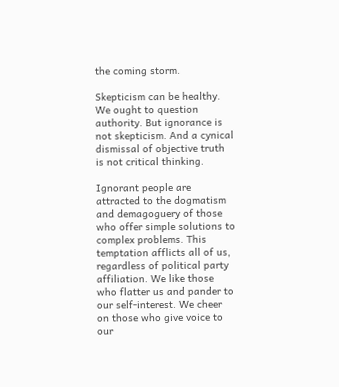the coming storm.

Skepticism can be healthy. We ought to question authority. But ignorance is not skepticism. And a cynical dismissal of objective truth is not critical thinking.

Ignorant people are attracted to the dogmatism and demagoguery of those who offer simple solutions to complex problems. This temptation afflicts all of us, regardless of political party affiliation. We like those who flatter us and pander to our self-interest. We cheer on those who give voice to our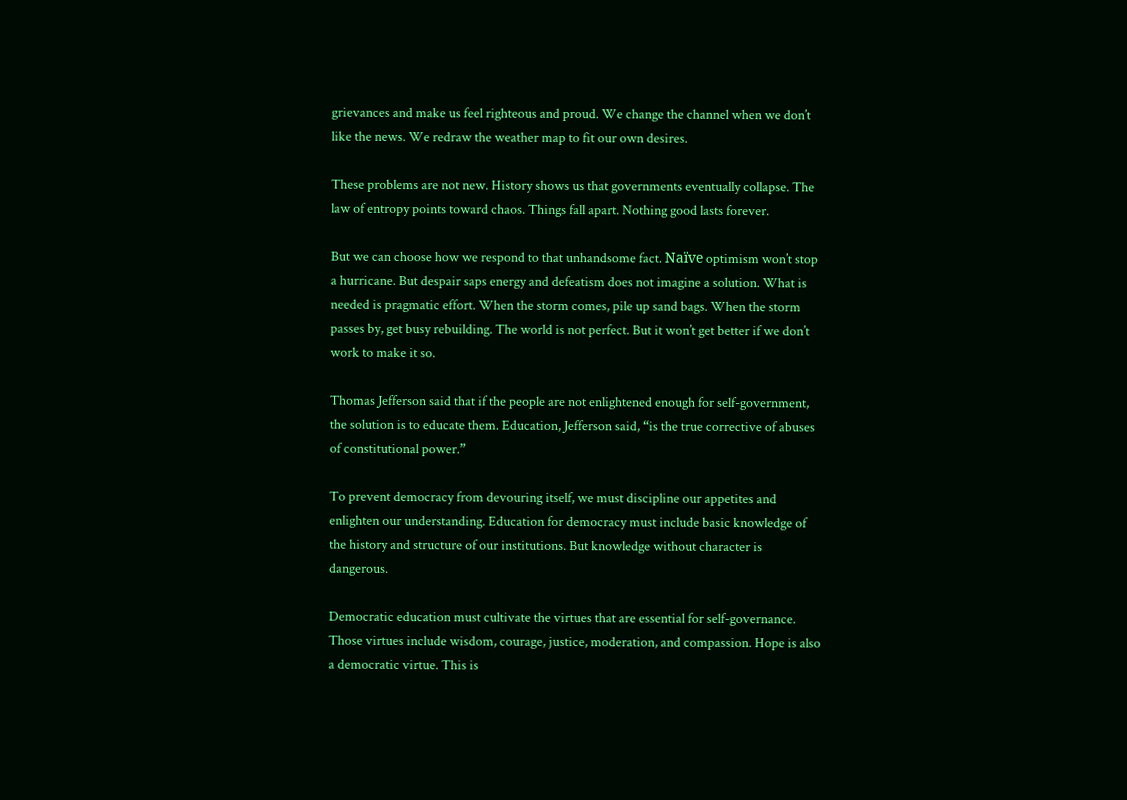grievances and make us feel righteous and proud. We change the channel when we don’t like the news. We redraw the weather map to fit our own desires.

These problems are not new. History shows us that governments eventually collapse. The law of entropy points toward chaos. Things fall apart. Nothing good lasts forever.

But we can choose how we respond to that unhandsome fact. Naïve optimism won’t stop a hurricane. But despair saps energy and defeatism does not imagine a solution. What is needed is pragmatic effort. When the storm comes, pile up sand bags. When the storm passes by, get busy rebuilding. The world is not perfect. But it won’t get better if we don’t work to make it so.

Thomas Jefferson said that if the people are not enlightened enough for self-government, the solution is to educate them. Education, Jefferson said, “is the true corrective of abuses of constitutional power.”

To prevent democracy from devouring itself, we must discipline our appetites and enlighten our understanding. Education for democracy must include basic knowledge of the history and structure of our institutions. But knowledge without character is dangerous.

Democratic education must cultivate the virtues that are essential for self-governance. Those virtues include wisdom, courage, justice, moderation, and compassion. Hope is also a democratic virtue. This is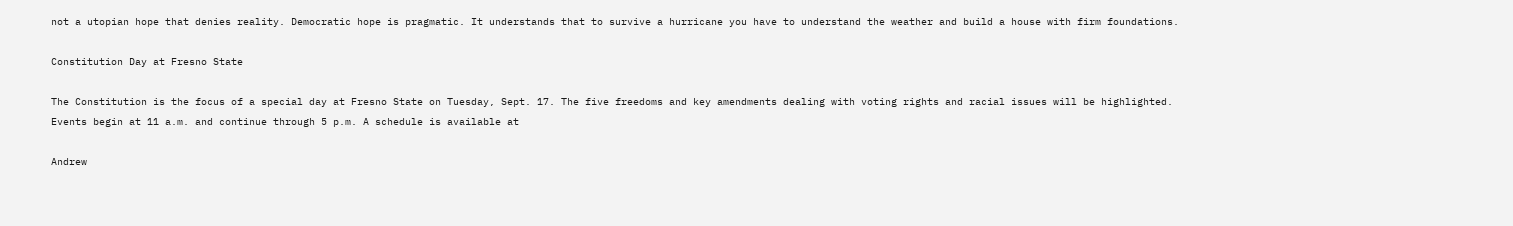not a utopian hope that denies reality. Democratic hope is pragmatic. It understands that to survive a hurricane you have to understand the weather and build a house with firm foundations.

Constitution Day at Fresno State

The Constitution is the focus of a special day at Fresno State on Tuesday, Sept. 17. The five freedoms and key amendments dealing with voting rights and racial issues will be highlighted. Events begin at 11 a.m. and continue through 5 p.m. A schedule is available at

Andrew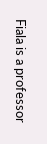Fiala is a professor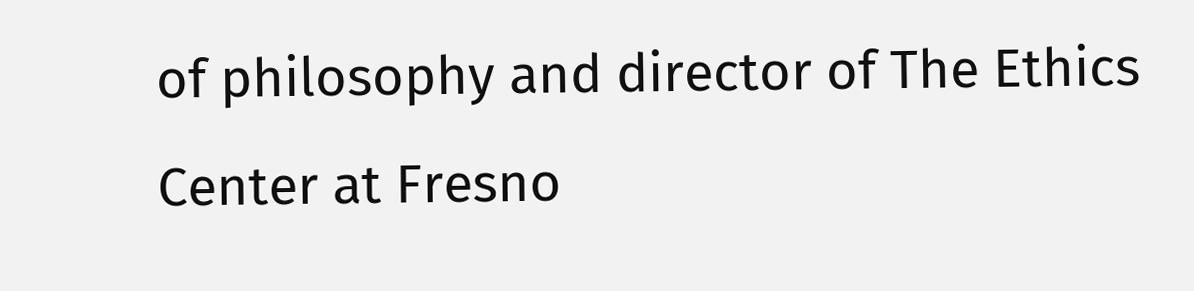of philosophy and director of The Ethics Center at Fresno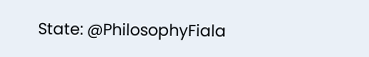State: @PhilosophyFiala